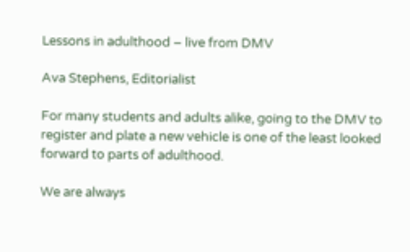Lessons in adulthood – live from DMV

Ava Stephens, Editorialist

For many students and adults alike, going to the DMV to register and plate a new vehicle is one of the least looked forward to parts of adulthood.

We are always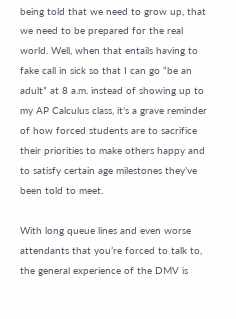being told that we need to grow up, that we need to be prepared for the real world. Well, when that entails having to fake call in sick so that I can go “be an adult” at 8 a.m. instead of showing up to my AP Calculus class, it’s a grave reminder of how forced students are to sacrifice their priorities to make others happy and to satisfy certain age milestones they’ve been told to meet.

With long queue lines and even worse attendants that you’re forced to talk to, the general experience of the DMV is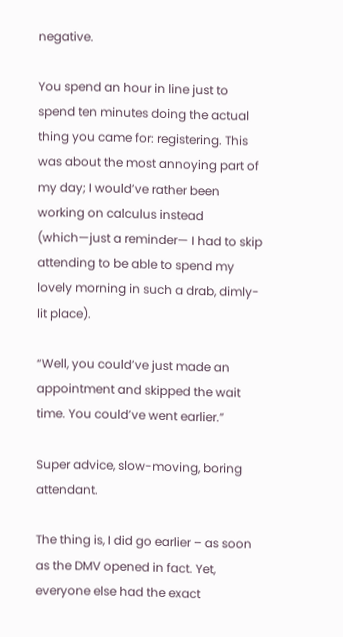negative.

You spend an hour in line just to spend ten minutes doing the actual thing you came for: registering. This was about the most annoying part of my day; I would’ve rather been working on calculus instead (which—just a reminder— I had to skip attending to be able to spend my lovely morning in such a drab, dimly-lit place).

“Well, you could’ve just made an appointment and skipped the wait time. You could’ve went earlier.”

Super advice, slow-moving, boring attendant.

The thing is, I did go earlier – as soon as the DMV opened in fact. Yet, everyone else had the exact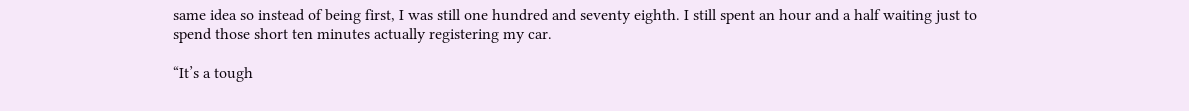same idea so instead of being first, I was still one hundred and seventy eighth. I still spent an hour and a half waiting just to spend those short ten minutes actually registering my car.

“It’s a tough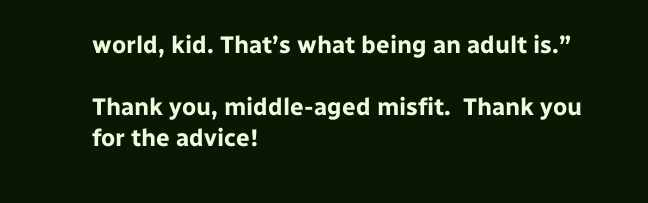world, kid. That’s what being an adult is.”

Thank you, middle-aged misfit.  Thank you for the advice!